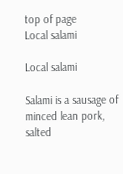top of page
Local salami

Local salami

Salami is a sausage of minced lean pork, salted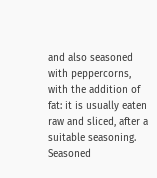and also seasoned with peppercorns, with the addition of fat: it is usually eaten raw and sliced, after a suitable seasoning.
Seasoned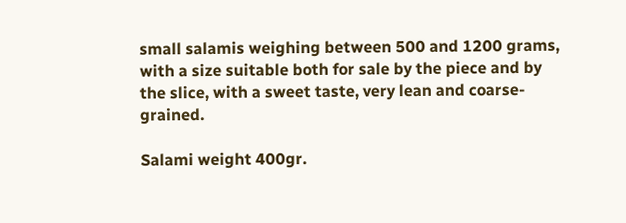small salamis weighing between 500 and 1200 grams, with a size suitable both for sale by the piece and by the slice, with a sweet taste, very lean and coarse-grained.

Salami weight 400gr.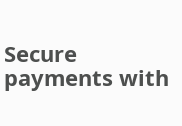Secure payments with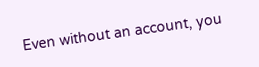Even without an account, you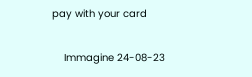pay with your card

    Immagine 24-08-23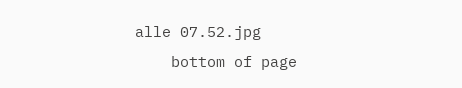alle 07.52.jpg
    bottom of page